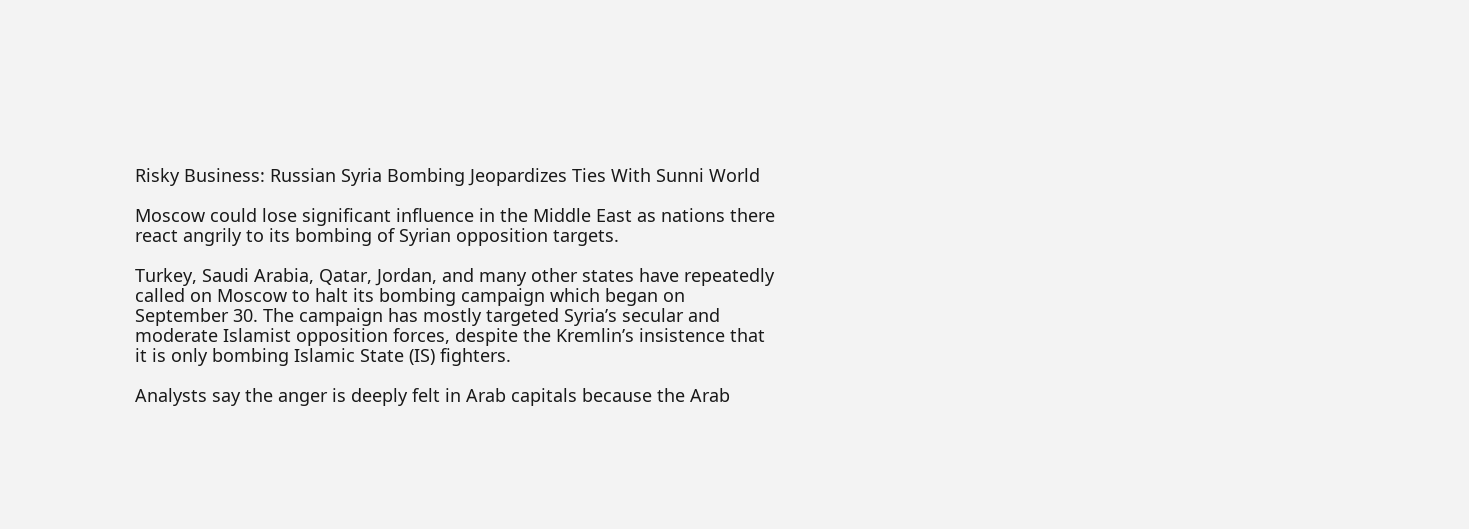Risky Business: Russian Syria Bombing Jeopardizes Ties With Sunni World

Moscow could lose significant influence in the Middle East as nations there react angrily to its bombing of Syrian opposition targets.

Turkey, Saudi Arabia, Qatar, Jordan, and many other states have repeatedly called on Moscow to halt its bombing campaign which began on September 30. The campaign has mostly targeted Syria’s secular and moderate Islamist opposition forces, despite the Kremlin’s insistence that it is only bombing Islamic State (IS) fighters.

Analysts say the anger is deeply felt in Arab capitals because the Arab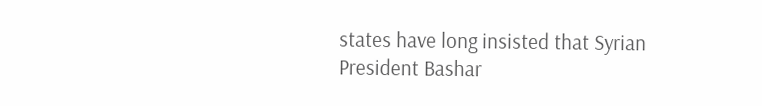states have long insisted that Syrian President Bashar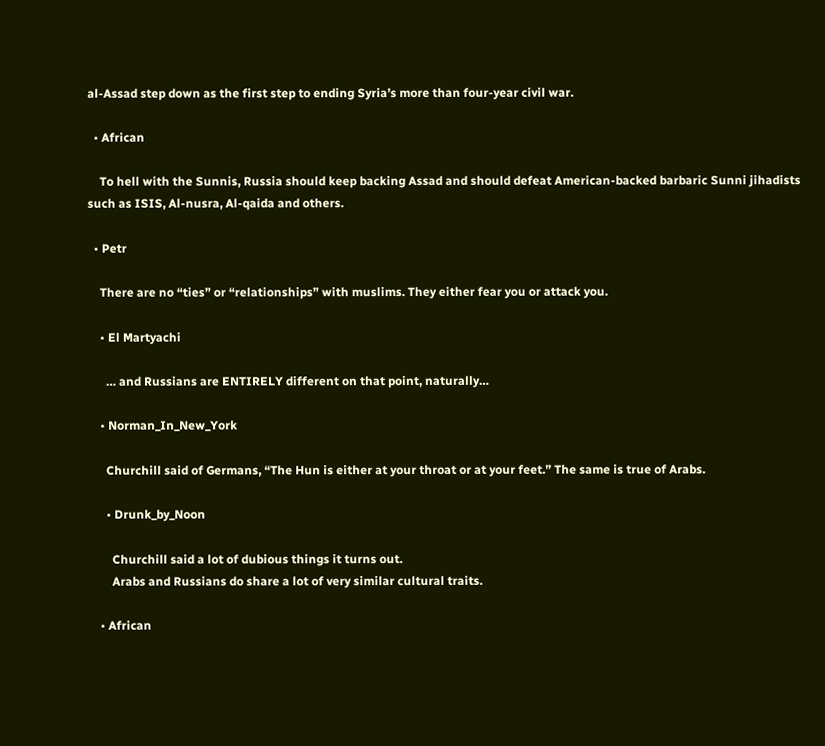al-Assad step down as the first step to ending Syria’s more than four-year civil war.

  • African

    To hell with the Sunnis, Russia should keep backing Assad and should defeat American-backed barbaric Sunni jihadists such as ISIS, Al-nusra, Al-qaida and others.

  • Petr

    There are no “ties” or “relationships” with muslims. They either fear you or attack you.

    • El Martyachi

      … and Russians are ENTIRELY different on that point, naturally…

    • Norman_In_New_York

      Churchill said of Germans, “The Hun is either at your throat or at your feet.” The same is true of Arabs.

      • Drunk_by_Noon

        Churchill said a lot of dubious things it turns out.
        Arabs and Russians do share a lot of very similar cultural traits.

    • African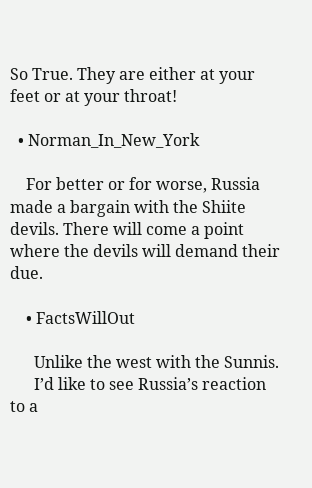So True. They are either at your feet or at your throat!

  • Norman_In_New_York

    For better or for worse, Russia made a bargain with the Shiite devils. There will come a point where the devils will demand their due.

    • FactsWillOut

      Unlike the west with the Sunnis.
      I’d like to see Russia’s reaction to a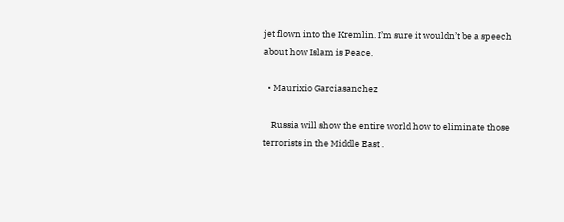jet flown into the Kremlin. I’m sure it wouldn’t be a speech about how Islam is Peace.

  • Maurixio Garciasanchez

    Russia will show the entire world how to eliminate those terrorists in the Middle East .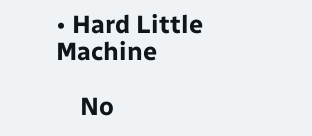• Hard Little Machine

    No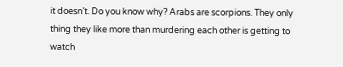it doesn’t. Do you know why? Arabs are scorpions. They only thing they like more than murdering each other is getting to watch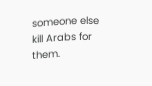someone else kill Arabs for them.